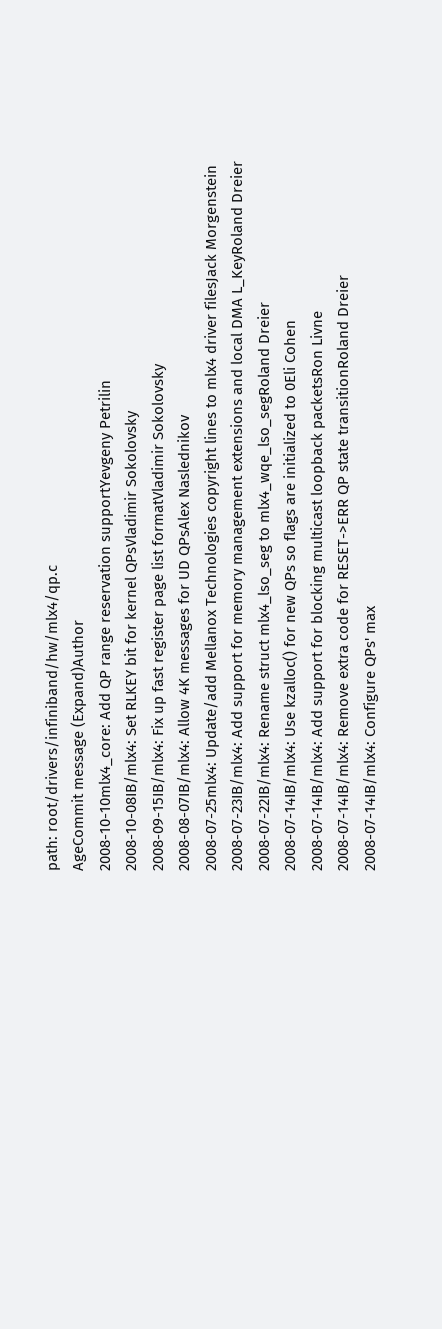path: root/drivers/infiniband/hw/mlx4/qp.c
AgeCommit message (Expand)Author
2008-10-10mlx4_core: Add QP range reservation supportYevgeny Petrilin
2008-10-08IB/mlx4: Set RLKEY bit for kernel QPsVladimir Sokolovsky
2008-09-15IB/mlx4: Fix up fast register page list formatVladimir Sokolovsky
2008-08-07IB/mlx4: Allow 4K messages for UD QPsAlex Naslednikov
2008-07-25mlx4: Update/add Mellanox Technologies copyright lines to mlx4 driver filesJack Morgenstein
2008-07-23IB/mlx4: Add support for memory management extensions and local DMA L_KeyRoland Dreier
2008-07-22IB/mlx4: Rename struct mlx4_lso_seg to mlx4_wqe_lso_segRoland Dreier
2008-07-14IB/mlx4: Use kzalloc() for new QPs so flags are initialized to 0Eli Cohen
2008-07-14IB/mlx4: Add support for blocking multicast loopback packetsRon Livne
2008-07-14IB/mlx4: Remove extra code for RESET->ERR QP state transitionRoland Dreier
2008-07-14IB/mlx4: Configure QPs' max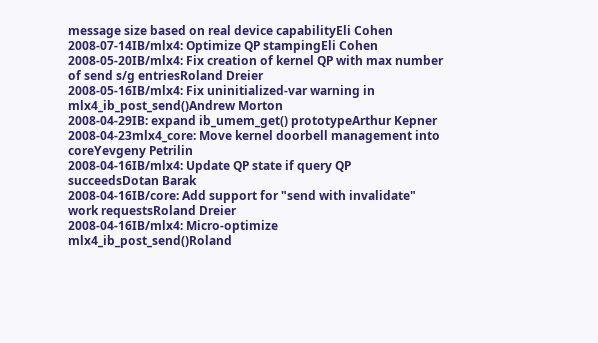message size based on real device capabilityEli Cohen
2008-07-14IB/mlx4: Optimize QP stampingEli Cohen
2008-05-20IB/mlx4: Fix creation of kernel QP with max number of send s/g entriesRoland Dreier
2008-05-16IB/mlx4: Fix uninitialized-var warning in mlx4_ib_post_send()Andrew Morton
2008-04-29IB: expand ib_umem_get() prototypeArthur Kepner
2008-04-23mlx4_core: Move kernel doorbell management into coreYevgeny Petrilin
2008-04-16IB/mlx4: Update QP state if query QP succeedsDotan Barak
2008-04-16IB/core: Add support for "send with invalidate" work requestsRoland Dreier
2008-04-16IB/mlx4: Micro-optimize mlx4_ib_post_send()Roland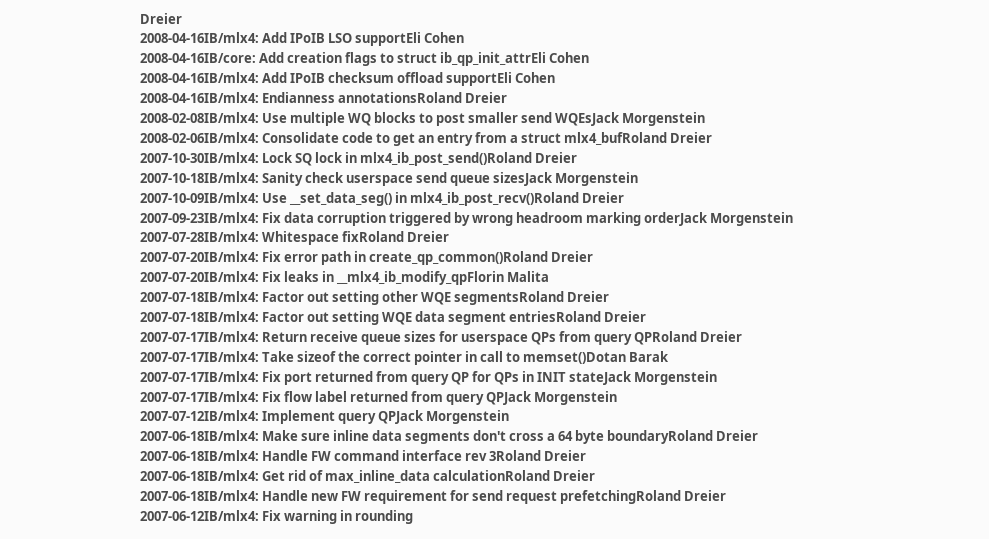Dreier
2008-04-16IB/mlx4: Add IPoIB LSO supportEli Cohen
2008-04-16IB/core: Add creation flags to struct ib_qp_init_attrEli Cohen
2008-04-16IB/mlx4: Add IPoIB checksum offload supportEli Cohen
2008-04-16IB/mlx4: Endianness annotationsRoland Dreier
2008-02-08IB/mlx4: Use multiple WQ blocks to post smaller send WQEsJack Morgenstein
2008-02-06IB/mlx4: Consolidate code to get an entry from a struct mlx4_bufRoland Dreier
2007-10-30IB/mlx4: Lock SQ lock in mlx4_ib_post_send()Roland Dreier
2007-10-18IB/mlx4: Sanity check userspace send queue sizesJack Morgenstein
2007-10-09IB/mlx4: Use __set_data_seg() in mlx4_ib_post_recv()Roland Dreier
2007-09-23IB/mlx4: Fix data corruption triggered by wrong headroom marking orderJack Morgenstein
2007-07-28IB/mlx4: Whitespace fixRoland Dreier
2007-07-20IB/mlx4: Fix error path in create_qp_common()Roland Dreier
2007-07-20IB/mlx4: Fix leaks in __mlx4_ib_modify_qpFlorin Malita
2007-07-18IB/mlx4: Factor out setting other WQE segmentsRoland Dreier
2007-07-18IB/mlx4: Factor out setting WQE data segment entriesRoland Dreier
2007-07-17IB/mlx4: Return receive queue sizes for userspace QPs from query QPRoland Dreier
2007-07-17IB/mlx4: Take sizeof the correct pointer in call to memset()Dotan Barak
2007-07-17IB/mlx4: Fix port returned from query QP for QPs in INIT stateJack Morgenstein
2007-07-17IB/mlx4: Fix flow label returned from query QPJack Morgenstein
2007-07-12IB/mlx4: Implement query QPJack Morgenstein
2007-06-18IB/mlx4: Make sure inline data segments don't cross a 64 byte boundaryRoland Dreier
2007-06-18IB/mlx4: Handle FW command interface rev 3Roland Dreier
2007-06-18IB/mlx4: Get rid of max_inline_data calculationRoland Dreier
2007-06-18IB/mlx4: Handle new FW requirement for send request prefetchingRoland Dreier
2007-06-12IB/mlx4: Fix warning in rounding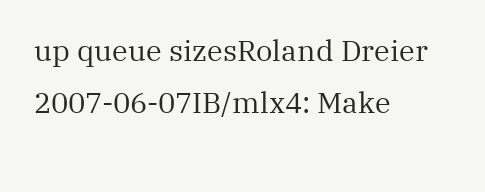up queue sizesRoland Dreier
2007-06-07IB/mlx4: Make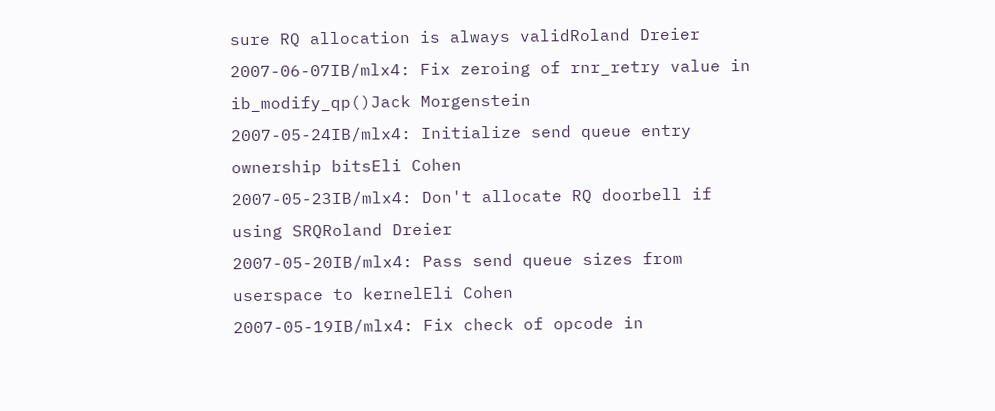sure RQ allocation is always validRoland Dreier
2007-06-07IB/mlx4: Fix zeroing of rnr_retry value in ib_modify_qp()Jack Morgenstein
2007-05-24IB/mlx4: Initialize send queue entry ownership bitsEli Cohen
2007-05-23IB/mlx4: Don't allocate RQ doorbell if using SRQRoland Dreier
2007-05-20IB/mlx4: Pass send queue sizes from userspace to kernelEli Cohen
2007-05-19IB/mlx4: Fix check of opcode in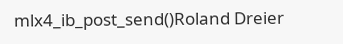mlx4_ib_post_send()Roland Dreier